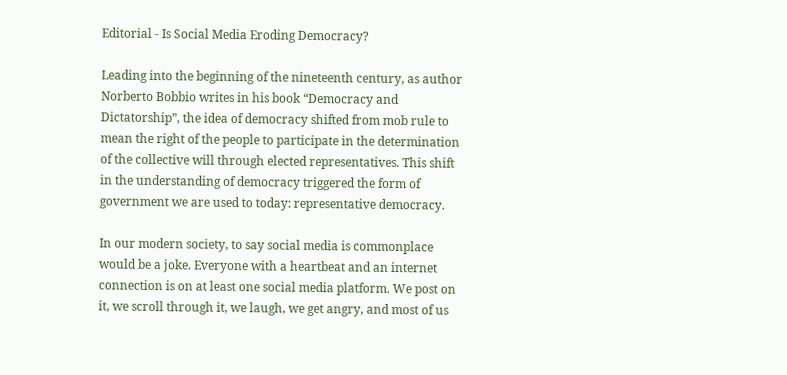Editorial - Is Social Media Eroding Democracy?

Leading into the beginning of the nineteenth century, as author Norberto Bobbio writes in his book “Democracy and Dictatorship”, the idea of democracy shifted from mob rule to mean the right of the people to participate in the determination of the collective will through elected representatives. This shift in the understanding of democracy triggered the form of government we are used to today: representative democracy.

In our modern society, to say social media is commonplace would be a joke. Everyone with a heartbeat and an internet connection is on at least one social media platform. We post on it, we scroll through it, we laugh, we get angry, and most of us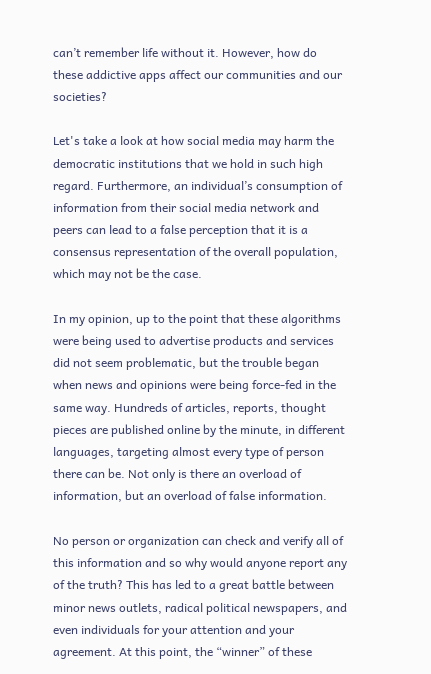can’t remember life without it. However, how do these addictive apps affect our communities and our societies?

Let's take a look at how social media may harm the democratic institutions that we hold in such high regard. Furthermore, an individual’s consumption of information from their social media network and peers can lead to a false perception that it is a consensus representation of the overall population, which may not be the case.

In my opinion, up to the point that these algorithms were being used to advertise products and services did not seem problematic, but the trouble began when news and opinions were being force-fed in the same way. Hundreds of articles, reports, thought pieces are published online by the minute, in different languages, targeting almost every type of person there can be. Not only is there an overload of information, but an overload of false information.

No person or organization can check and verify all of this information and so why would anyone report any of the truth? This has led to a great battle between minor news outlets, radical political newspapers, and even individuals for your attention and your agreement. At this point, the “winner” of these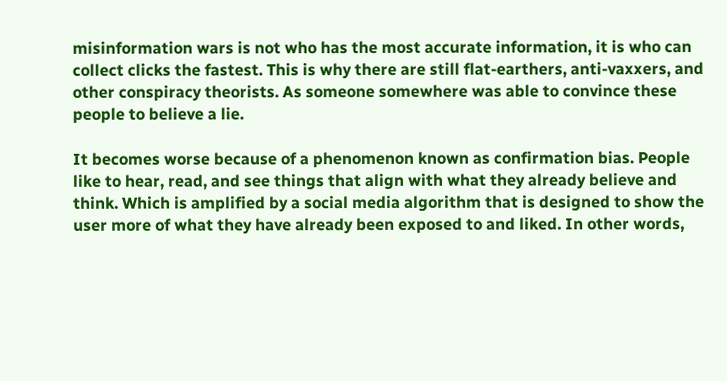misinformation wars is not who has the most accurate information, it is who can collect clicks the fastest. This is why there are still flat-earthers, anti-vaxxers, and other conspiracy theorists. As someone somewhere was able to convince these people to believe a lie.

It becomes worse because of a phenomenon known as confirmation bias. People like to hear, read, and see things that align with what they already believe and think. Which is amplified by a social media algorithm that is designed to show the user more of what they have already been exposed to and liked. In other words,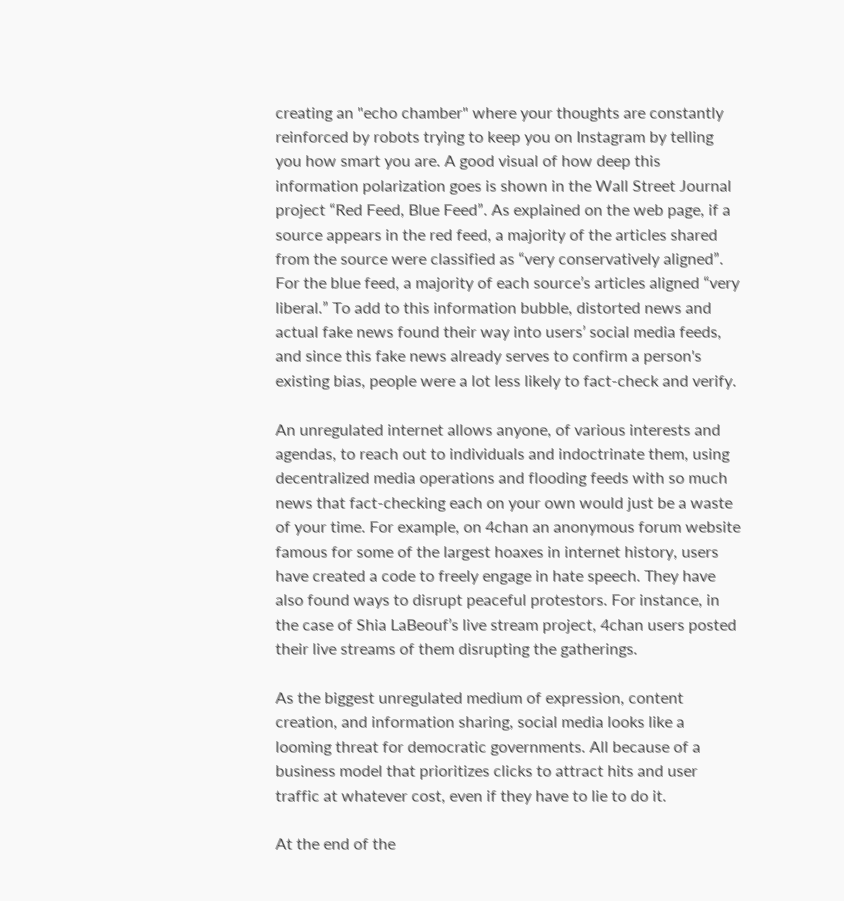creating an "echo chamber" where your thoughts are constantly reinforced by robots trying to keep you on Instagram by telling you how smart you are. A good visual of how deep this information polarization goes is shown in the Wall Street Journal project “Red Feed, Blue Feed”. As explained on the web page, if a source appears in the red feed, a majority of the articles shared from the source were classified as “very conservatively aligned”. For the blue feed, a majority of each source’s articles aligned “very liberal.” To add to this information bubble, distorted news and actual fake news found their way into users’ social media feeds, and since this fake news already serves to confirm a person's existing bias, people were a lot less likely to fact-check and verify.

An unregulated internet allows anyone, of various interests and agendas, to reach out to individuals and indoctrinate them, using decentralized media operations and flooding feeds with so much news that fact-checking each on your own would just be a waste of your time. For example, on 4chan an anonymous forum website famous for some of the largest hoaxes in internet history, users have created a code to freely engage in hate speech. They have also found ways to disrupt peaceful protestors. For instance, in the case of Shia LaBeouf’s live stream project, 4chan users posted their live streams of them disrupting the gatherings.

As the biggest unregulated medium of expression, content creation, and information sharing, social media looks like a looming threat for democratic governments. All because of a business model that prioritizes clicks to attract hits and user traffic at whatever cost, even if they have to lie to do it.

At the end of the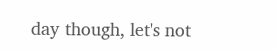day though, let's not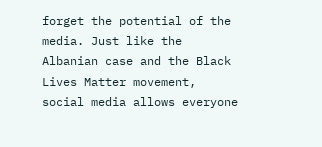forget the potential of the media. Just like the Albanian case and the Black Lives Matter movement, social media allows everyone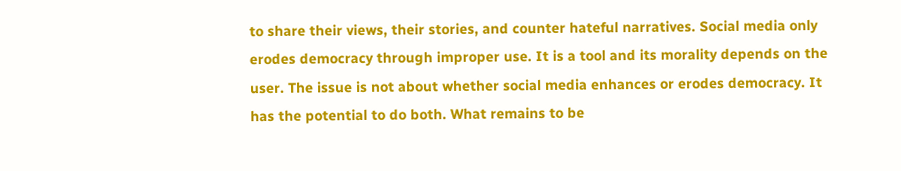to share their views, their stories, and counter hateful narratives. Social media only erodes democracy through improper use. It is a tool and its morality depends on the user. The issue is not about whether social media enhances or erodes democracy. It has the potential to do both. What remains to be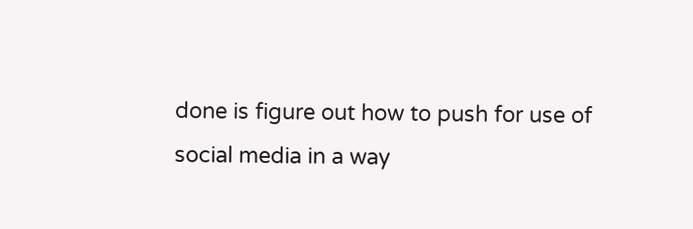done is figure out how to push for use of social media in a way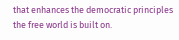that enhances the democratic principles the free world is built on.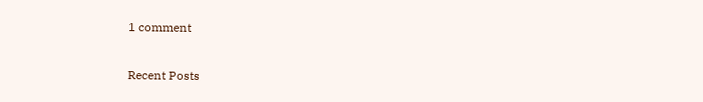1 comment

Recent Posts